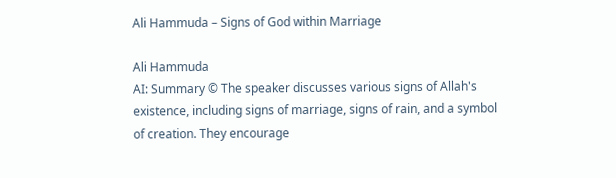Ali Hammuda – Signs of God within Marriage

Ali Hammuda
AI: Summary © The speaker discusses various signs of Allah's existence, including signs of marriage, signs of rain, and a symbol of creation. They encourage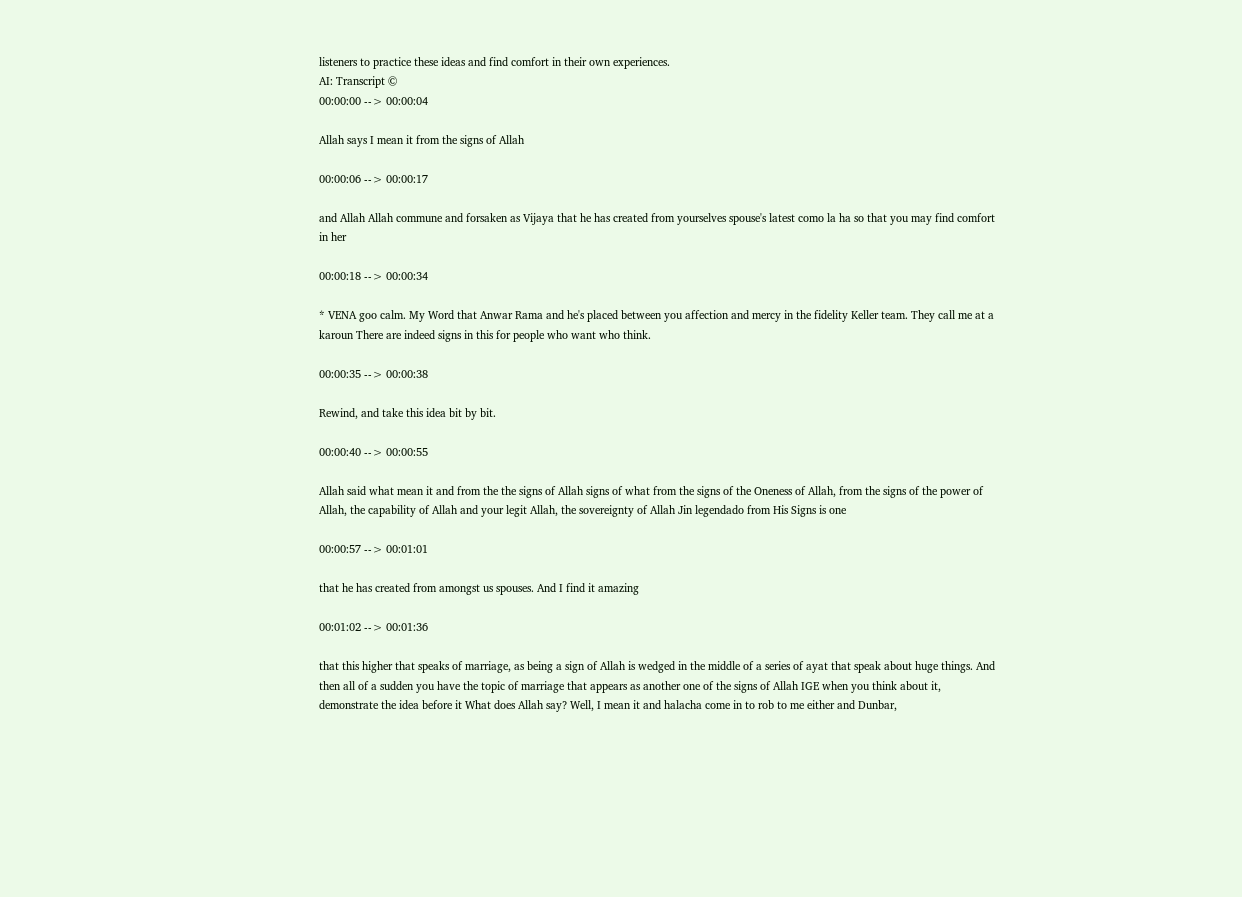listeners to practice these ideas and find comfort in their own experiences.
AI: Transcript ©
00:00:00 --> 00:00:04

Allah says I mean it from the signs of Allah

00:00:06 --> 00:00:17

and Allah Allah commune and forsaken as Vijaya that he has created from yourselves spouse's latest como la ha so that you may find comfort in her

00:00:18 --> 00:00:34

* VENA goo calm. My Word that Anwar Rama and he's placed between you affection and mercy in the fidelity Keller team. They call me at a karoun There are indeed signs in this for people who want who think.

00:00:35 --> 00:00:38

Rewind, and take this idea bit by bit.

00:00:40 --> 00:00:55

Allah said what mean it and from the the signs of Allah signs of what from the signs of the Oneness of Allah, from the signs of the power of Allah, the capability of Allah and your legit Allah, the sovereignty of Allah Jin legendado from His Signs is one

00:00:57 --> 00:01:01

that he has created from amongst us spouses. And I find it amazing

00:01:02 --> 00:01:36

that this higher that speaks of marriage, as being a sign of Allah is wedged in the middle of a series of ayat that speak about huge things. And then all of a sudden you have the topic of marriage that appears as another one of the signs of Allah IGE when you think about it, demonstrate the idea before it What does Allah say? Well, I mean it and halacha come in to rob to me either and Dunbar,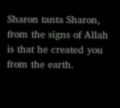Sharon tanta Sharon, from the signs of Allah is that he created you from the earth.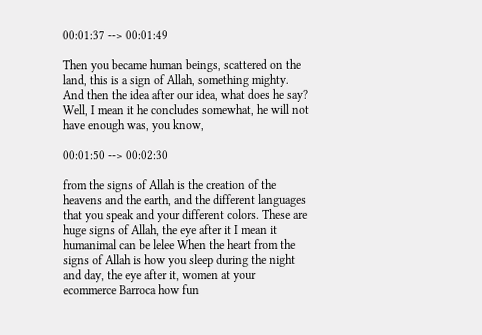00:01:37 --> 00:01:49

Then you became human beings, scattered on the land, this is a sign of Allah, something mighty. And then the idea after our idea, what does he say? Well, I mean it he concludes somewhat, he will not have enough was, you know,

00:01:50 --> 00:02:30

from the signs of Allah is the creation of the heavens and the earth, and the different languages that you speak and your different colors. These are huge signs of Allah, the eye after it I mean it humanimal can be lelee When the heart from the signs of Allah is how you sleep during the night and day, the eye after it, women at your ecommerce Barroca how fun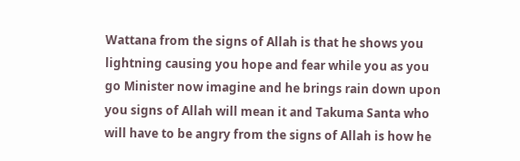Wattana from the signs of Allah is that he shows you lightning causing you hope and fear while you as you go Minister now imagine and he brings rain down upon you signs of Allah will mean it and Takuma Santa who will have to be angry from the signs of Allah is how he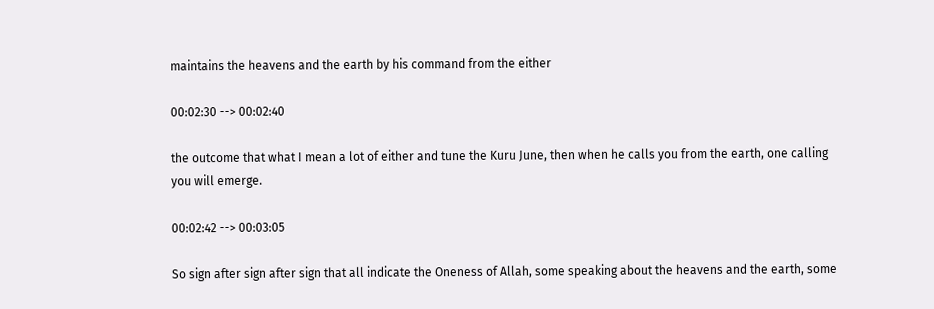maintains the heavens and the earth by his command from the either

00:02:30 --> 00:02:40

the outcome that what I mean a lot of either and tune the Kuru June, then when he calls you from the earth, one calling you will emerge.

00:02:42 --> 00:03:05

So sign after sign after sign that all indicate the Oneness of Allah, some speaking about the heavens and the earth, some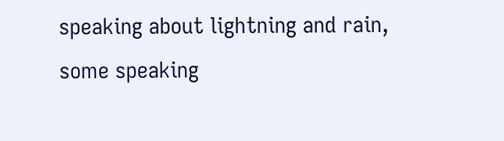speaking about lightning and rain, some speaking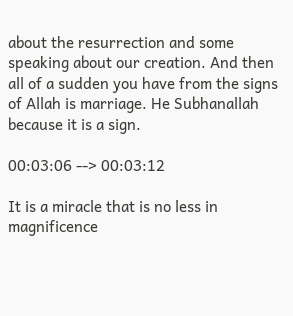about the resurrection and some speaking about our creation. And then all of a sudden you have from the signs of Allah is marriage. He Subhanallah because it is a sign.

00:03:06 --> 00:03:12

It is a miracle that is no less in magnificence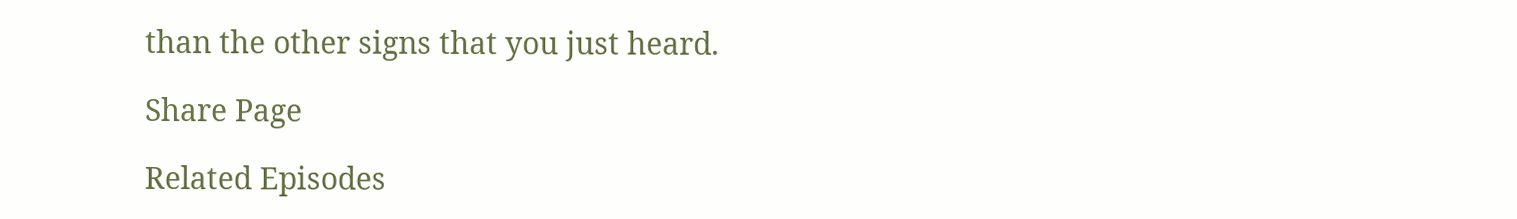than the other signs that you just heard.

Share Page

Related Episodes